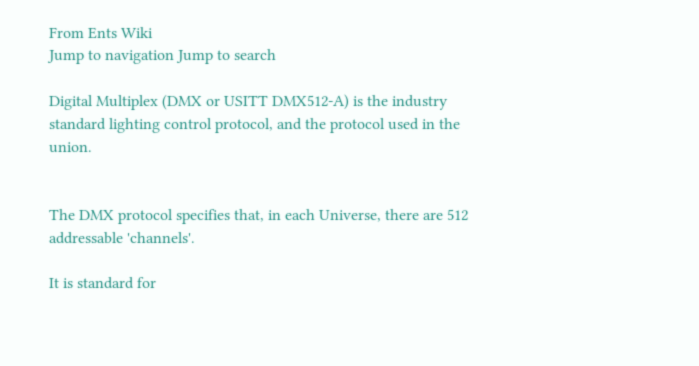From Ents Wiki
Jump to navigation Jump to search

Digital Multiplex (DMX or USITT DMX512-A) is the industry standard lighting control protocol, and the protocol used in the union.


The DMX protocol specifies that, in each Universe, there are 512 addressable 'channels'.

It is standard for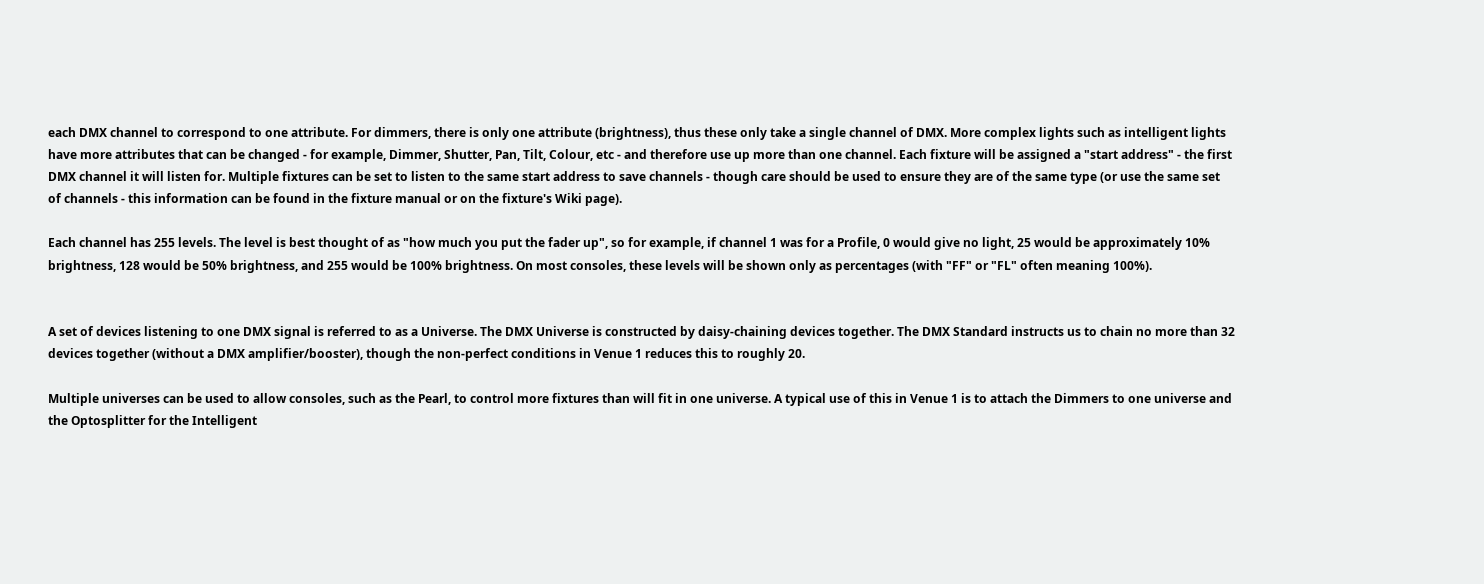each DMX channel to correspond to one attribute. For dimmers, there is only one attribute (brightness), thus these only take a single channel of DMX. More complex lights such as intelligent lights have more attributes that can be changed - for example, Dimmer, Shutter, Pan, Tilt, Colour, etc - and therefore use up more than one channel. Each fixture will be assigned a "start address" - the first DMX channel it will listen for. Multiple fixtures can be set to listen to the same start address to save channels - though care should be used to ensure they are of the same type (or use the same set of channels - this information can be found in the fixture manual or on the fixture's Wiki page).

Each channel has 255 levels. The level is best thought of as "how much you put the fader up", so for example, if channel 1 was for a Profile, 0 would give no light, 25 would be approximately 10% brightness, 128 would be 50% brightness, and 255 would be 100% brightness. On most consoles, these levels will be shown only as percentages (with "FF" or "FL" often meaning 100%).


A set of devices listening to one DMX signal is referred to as a Universe. The DMX Universe is constructed by daisy-chaining devices together. The DMX Standard instructs us to chain no more than 32 devices together (without a DMX amplifier/booster), though the non-perfect conditions in Venue 1 reduces this to roughly 20.

Multiple universes can be used to allow consoles, such as the Pearl, to control more fixtures than will fit in one universe. A typical use of this in Venue 1 is to attach the Dimmers to one universe and the Optosplitter for the Intelligent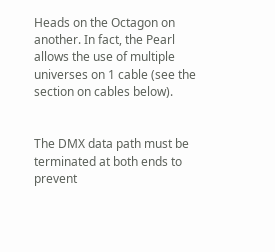Heads on the Octagon on another. In fact, the Pearl allows the use of multiple universes on 1 cable (see the section on cables below).


The DMX data path must be terminated at both ends to prevent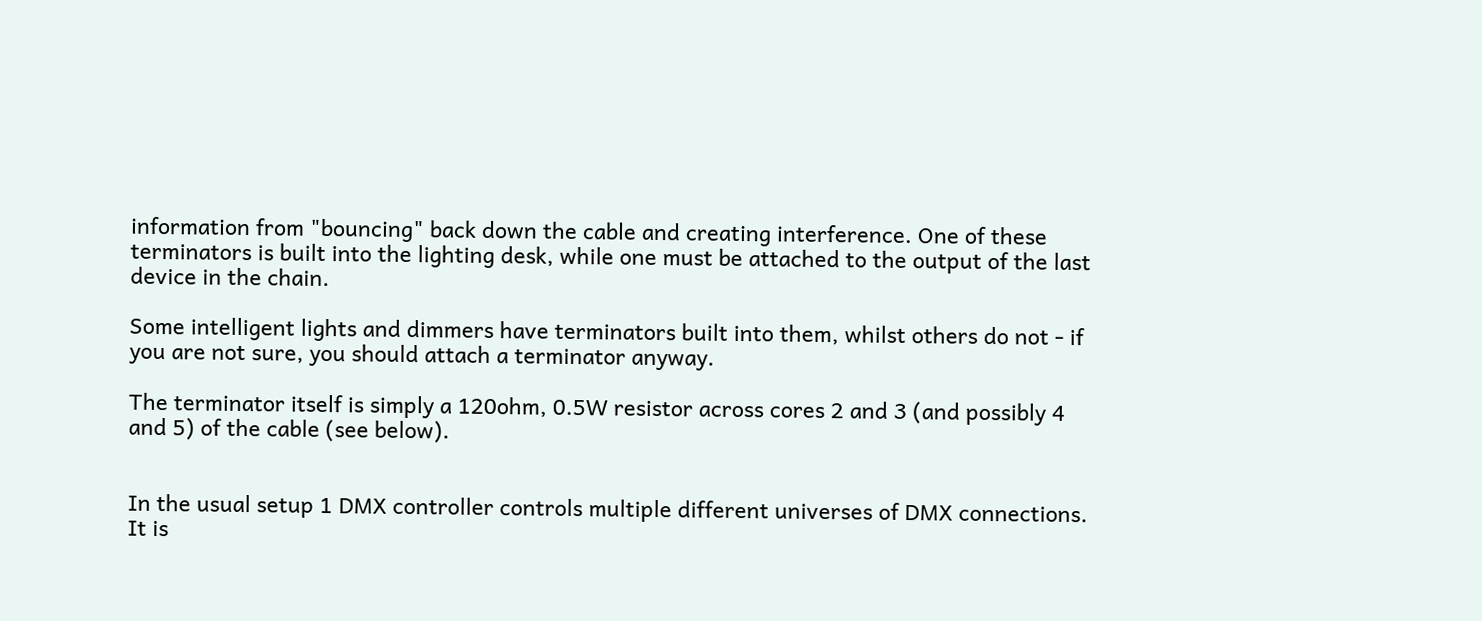information from "bouncing" back down the cable and creating interference. One of these terminators is built into the lighting desk, while one must be attached to the output of the last device in the chain.

Some intelligent lights and dimmers have terminators built into them, whilst others do not - if you are not sure, you should attach a terminator anyway.

The terminator itself is simply a 120ohm, 0.5W resistor across cores 2 and 3 (and possibly 4 and 5) of the cable (see below).


In the usual setup 1 DMX controller controls multiple different universes of DMX connections. It is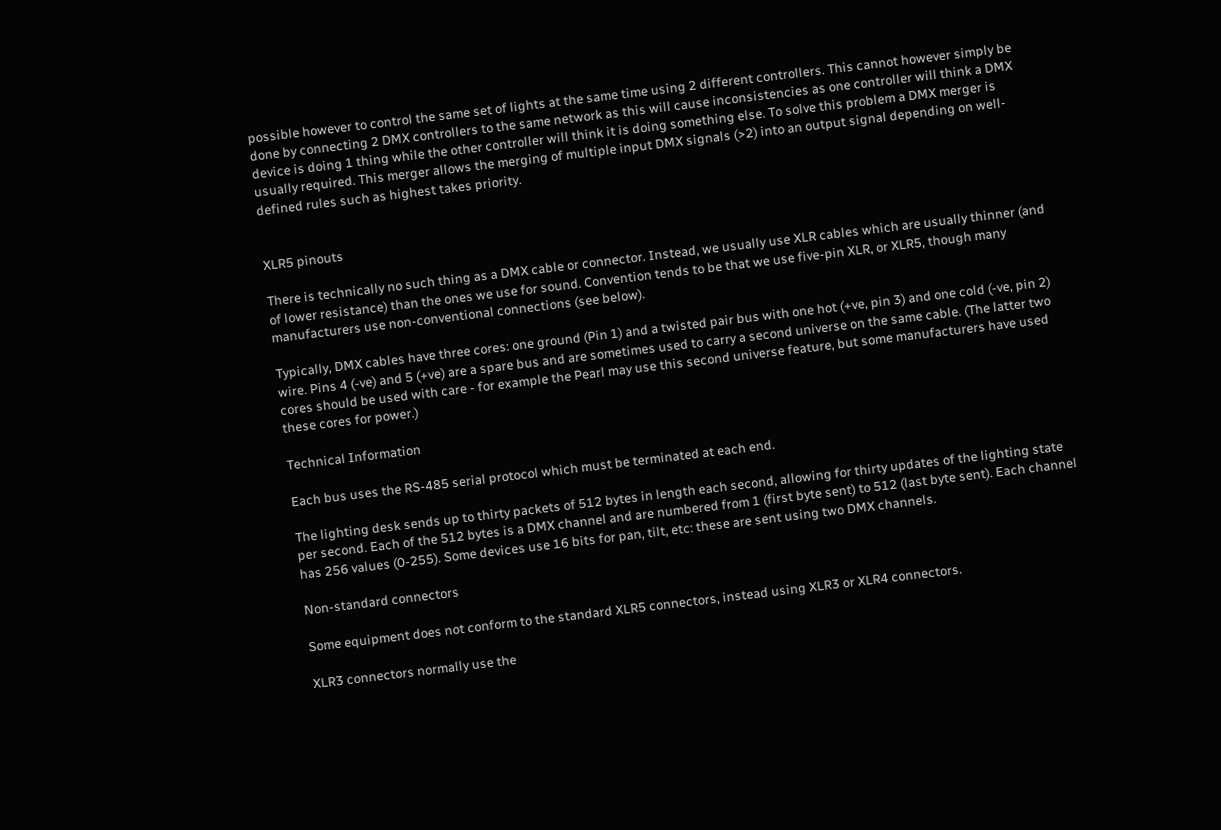possible however to control the same set of lights at the same time using 2 different controllers. This cannot however simply be done by connecting 2 DMX controllers to the same network as this will cause inconsistencies as one controller will think a DMX device is doing 1 thing while the other controller will think it is doing something else. To solve this problem a DMX merger is usually required. This merger allows the merging of multiple input DMX signals (>2) into an output signal depending on well-defined rules such as highest takes priority.


XLR5 pinouts

There is technically no such thing as a DMX cable or connector. Instead, we usually use XLR cables which are usually thinner (and of lower resistance) than the ones we use for sound. Convention tends to be that we use five-pin XLR, or XLR5, though many manufacturers use non-conventional connections (see below).

Typically, DMX cables have three cores: one ground (Pin 1) and a twisted pair bus with one hot (+ve, pin 3) and one cold (-ve, pin 2) wire. Pins 4 (-ve) and 5 (+ve) are a spare bus and are sometimes used to carry a second universe on the same cable. (The latter two cores should be used with care - for example the Pearl may use this second universe feature, but some manufacturers have used these cores for power.)

Technical Information

Each bus uses the RS-485 serial protocol which must be terminated at each end.

The lighting desk sends up to thirty packets of 512 bytes in length each second, allowing for thirty updates of the lighting state per second. Each of the 512 bytes is a DMX channel and are numbered from 1 (first byte sent) to 512 (last byte sent). Each channel has 256 values (0-255). Some devices use 16 bits for pan, tilt, etc: these are sent using two DMX channels.

Non-standard connectors

Some equipment does not conform to the standard XLR5 connectors, instead using XLR3 or XLR4 connectors.

XLR3 connectors normally use the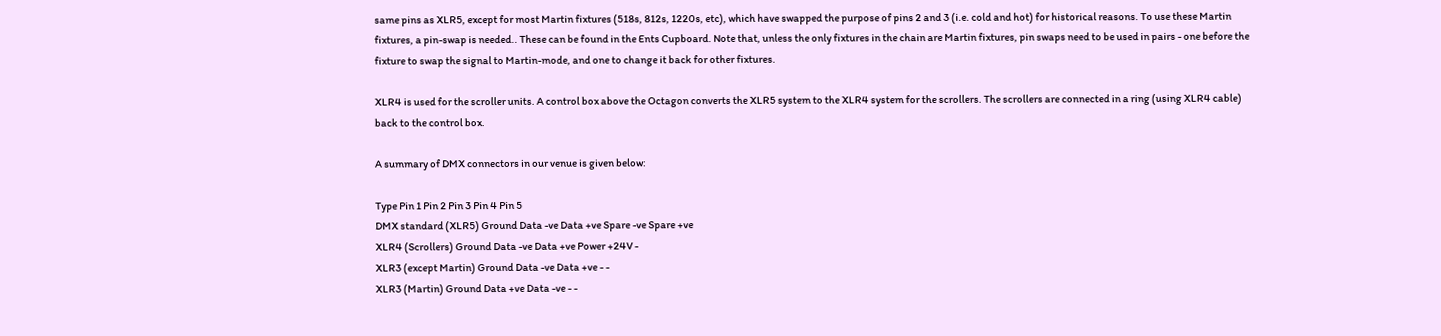same pins as XLR5, except for most Martin fixtures (518s, 812s, 1220s, etc), which have swapped the purpose of pins 2 and 3 (i.e. cold and hot) for historical reasons. To use these Martin fixtures, a pin-swap is needed.. These can be found in the Ents Cupboard. Note that, unless the only fixtures in the chain are Martin fixtures, pin swaps need to be used in pairs - one before the fixture to swap the signal to Martin-mode, and one to change it back for other fixtures.

XLR4 is used for the scroller units. A control box above the Octagon converts the XLR5 system to the XLR4 system for the scrollers. The scrollers are connected in a ring (using XLR4 cable) back to the control box.

A summary of DMX connectors in our venue is given below:

Type Pin 1 Pin 2 Pin 3 Pin 4 Pin 5
DMX standard (XLR5) Ground Data -ve Data +ve Spare -ve Spare +ve
XLR4 (Scrollers) Ground Data -ve Data +ve Power +24V -
XLR3 (except Martin) Ground Data -ve Data +ve - -
XLR3 (Martin) Ground Data +ve Data -ve - -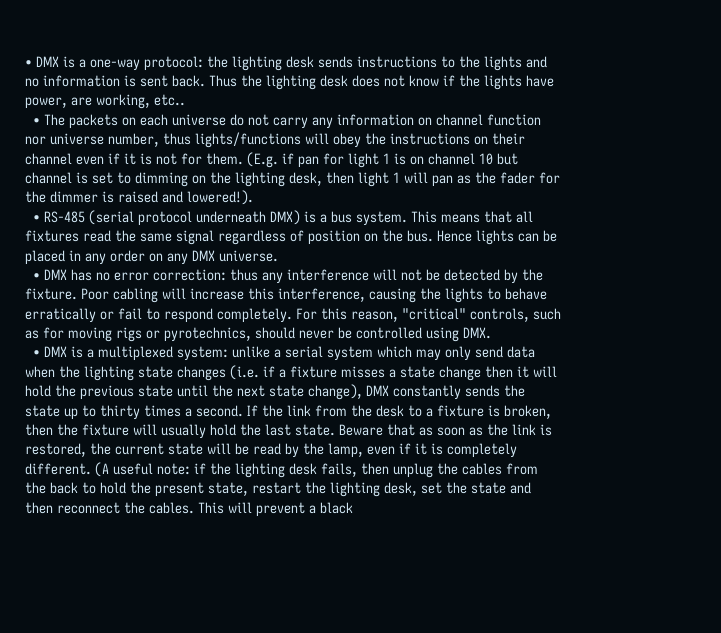• DMX is a one-way protocol: the lighting desk sends instructions to the lights and no information is sent back. Thus the lighting desk does not know if the lights have power, are working, etc..
  • The packets on each universe do not carry any information on channel function nor universe number, thus lights/functions will obey the instructions on their channel even if it is not for them. (E.g. if pan for light 1 is on channel 10 but channel is set to dimming on the lighting desk, then light 1 will pan as the fader for the dimmer is raised and lowered!).
  • RS-485 (serial protocol underneath DMX) is a bus system. This means that all fixtures read the same signal regardless of position on the bus. Hence lights can be placed in any order on any DMX universe.
  • DMX has no error correction: thus any interference will not be detected by the fixture. Poor cabling will increase this interference, causing the lights to behave erratically or fail to respond completely. For this reason, "critical" controls, such as for moving rigs or pyrotechnics, should never be controlled using DMX.
  • DMX is a multiplexed system: unlike a serial system which may only send data when the lighting state changes (i.e. if a fixture misses a state change then it will hold the previous state until the next state change), DMX constantly sends the state up to thirty times a second. If the link from the desk to a fixture is broken, then the fixture will usually hold the last state. Beware that as soon as the link is restored, the current state will be read by the lamp, even if it is completely different. (A useful note: if the lighting desk fails, then unplug the cables from the back to hold the present state, restart the lighting desk, set the state and then reconnect the cables. This will prevent a black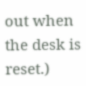out when the desk is reset.)